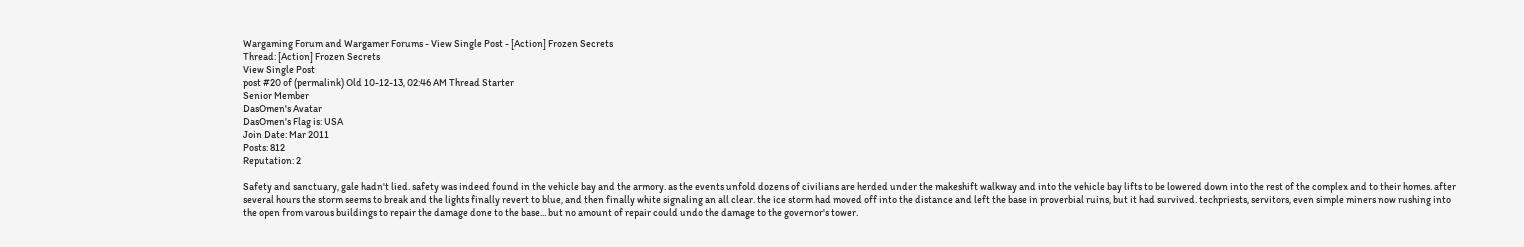Wargaming Forum and Wargamer Forums - View Single Post - [Action] Frozen Secrets
Thread: [Action] Frozen Secrets
View Single Post
post #20 of (permalink) Old 10-12-13, 02:46 AM Thread Starter
Senior Member
DasOmen's Avatar
DasOmen's Flag is: USA
Join Date: Mar 2011
Posts: 812
Reputation: 2

Safety and sanctuary, gale hadn't lied. safety was indeed found in the vehicle bay and the armory. as the events unfold dozens of civilians are herded under the makeshift walkway and into the vehicle bay lifts to be lowered down into the rest of the complex and to their homes. after several hours the storm seems to break and the lights finally revert to blue, and then finally white signaling an all clear. the ice storm had moved off into the distance and left the base in proverbial ruins, but it had survived. techpriests, servitors, even simple miners now rushing into the open from varous buildings to repair the damage done to the base... but no amount of repair could undo the damage to the governor's tower.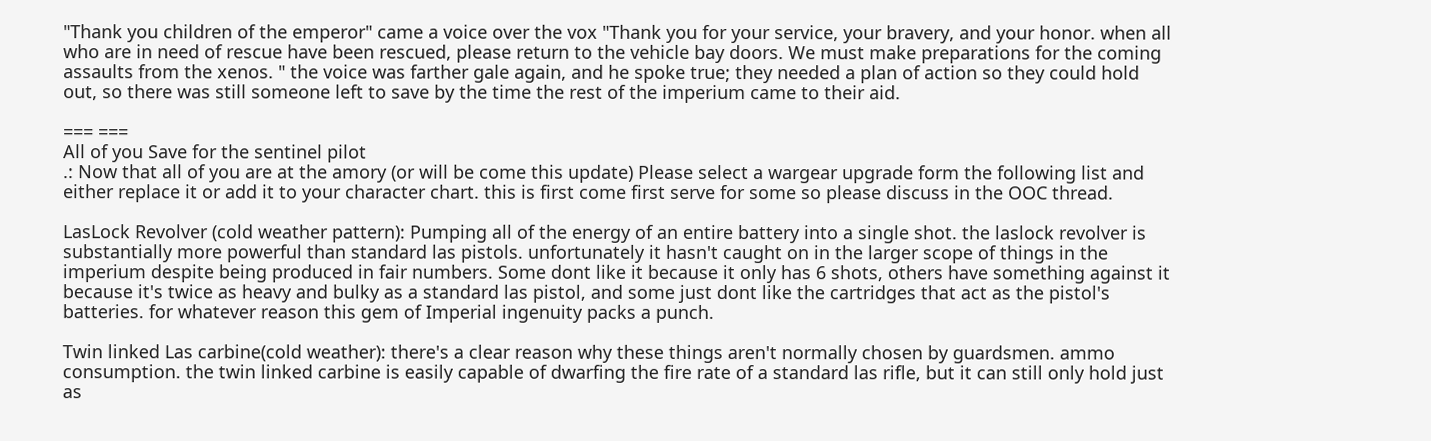"Thank you children of the emperor" came a voice over the vox "Thank you for your service, your bravery, and your honor. when all who are in need of rescue have been rescued, please return to the vehicle bay doors. We must make preparations for the coming assaults from the xenos. " the voice was farther gale again, and he spoke true; they needed a plan of action so they could hold out, so there was still someone left to save by the time the rest of the imperium came to their aid.

=== ===
All of you Save for the sentinel pilot
.: Now that all of you are at the amory (or will be come this update) Please select a wargear upgrade form the following list and either replace it or add it to your character chart. this is first come first serve for some so please discuss in the OOC thread.

LasLock Revolver (cold weather pattern): Pumping all of the energy of an entire battery into a single shot. the laslock revolver is substantially more powerful than standard las pistols. unfortunately it hasn't caught on in the larger scope of things in the imperium despite being produced in fair numbers. Some dont like it because it only has 6 shots, others have something against it because it's twice as heavy and bulky as a standard las pistol, and some just dont like the cartridges that act as the pistol's batteries. for whatever reason this gem of Imperial ingenuity packs a punch.

Twin linked Las carbine(cold weather): there's a clear reason why these things aren't normally chosen by guardsmen. ammo consumption. the twin linked carbine is easily capable of dwarfing the fire rate of a standard las rifle, but it can still only hold just as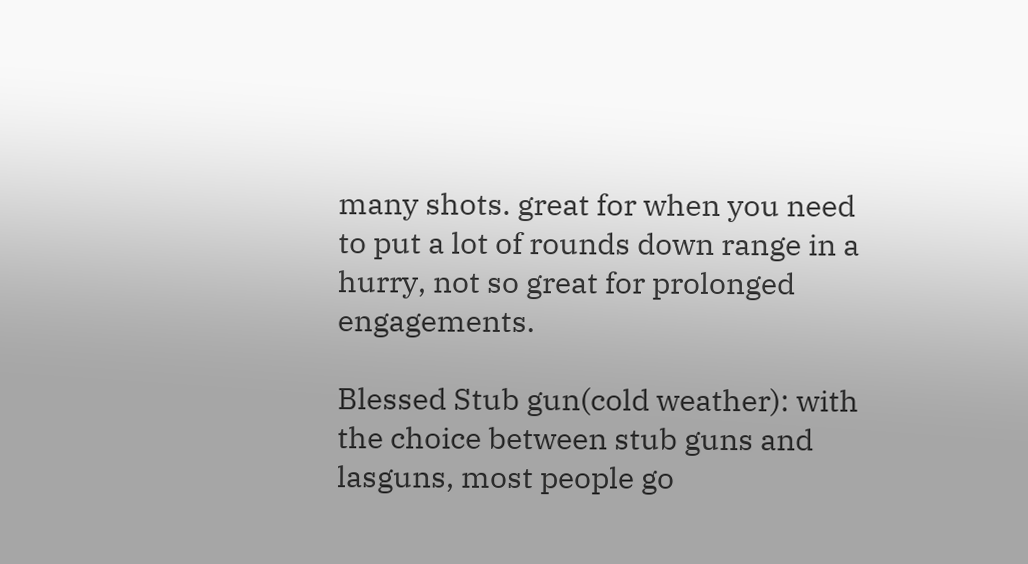many shots. great for when you need to put a lot of rounds down range in a hurry, not so great for prolonged engagements.

Blessed Stub gun(cold weather): with the choice between stub guns and lasguns, most people go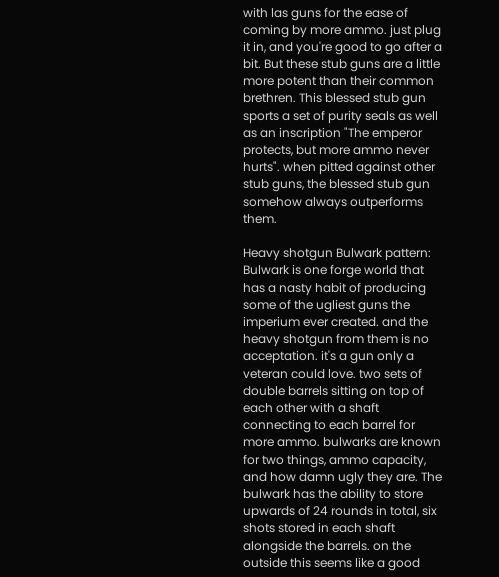with las guns for the ease of coming by more ammo. just plug it in, and you're good to go after a bit. But these stub guns are a little more potent than their common brethren. This blessed stub gun sports a set of purity seals as well as an inscription "The emperor protects, but more ammo never hurts". when pitted against other stub guns, the blessed stub gun somehow always outperforms them.

Heavy shotgun Bulwark pattern: Bulwark is one forge world that has a nasty habit of producing some of the ugliest guns the imperium ever created. and the heavy shotgun from them is no acceptation. it's a gun only a veteran could love. two sets of double barrels sitting on top of each other with a shaft connecting to each barrel for more ammo. bulwarks are known for two things, ammo capacity, and how damn ugly they are. The bulwark has the ability to store upwards of 24 rounds in total, six shots stored in each shaft alongside the barrels. on the outside this seems like a good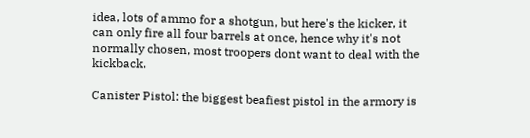idea, lots of ammo for a shotgun, but here's the kicker, it can only fire all four barrels at once, hence why it's not normally chosen, most troopers dont want to deal with the kickback.

Canister Pistol: the biggest beafiest pistol in the armory is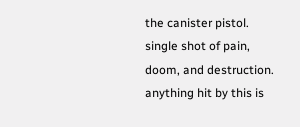the canister pistol. single shot of pain, doom, and destruction. anything hit by this is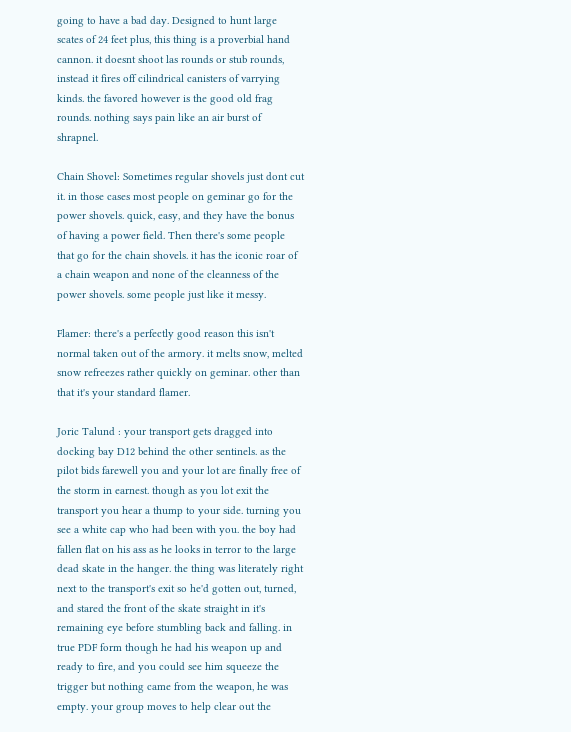going to have a bad day. Designed to hunt large scates of 24 feet plus, this thing is a proverbial hand cannon. it doesnt shoot las rounds or stub rounds, instead it fires off cilindrical canisters of varrying kinds. the favored however is the good old frag rounds. nothing says pain like an air burst of shrapnel.

Chain Shovel: Sometimes regular shovels just dont cut it. in those cases most people on geminar go for the power shovels. quick, easy, and they have the bonus of having a power field. Then there's some people that go for the chain shovels. it has the iconic roar of a chain weapon and none of the cleanness of the power shovels. some people just like it messy.

Flamer: there's a perfectly good reason this isn't normal taken out of the armory. it melts snow, melted snow refreezes rather quickly on geminar. other than that it's your standard flamer.

Joric Talund : your transport gets dragged into docking bay D12 behind the other sentinels. as the pilot bids farewell you and your lot are finally free of the storm in earnest. though as you lot exit the transport you hear a thump to your side. turning you see a white cap who had been with you. the boy had fallen flat on his ass as he looks in terror to the large dead skate in the hanger. the thing was literately right next to the transport's exit so he'd gotten out, turned, and stared the front of the skate straight in it's remaining eye before stumbling back and falling. in true PDF form though he had his weapon up and ready to fire, and you could see him squeeze the trigger but nothing came from the weapon, he was empty. your group moves to help clear out the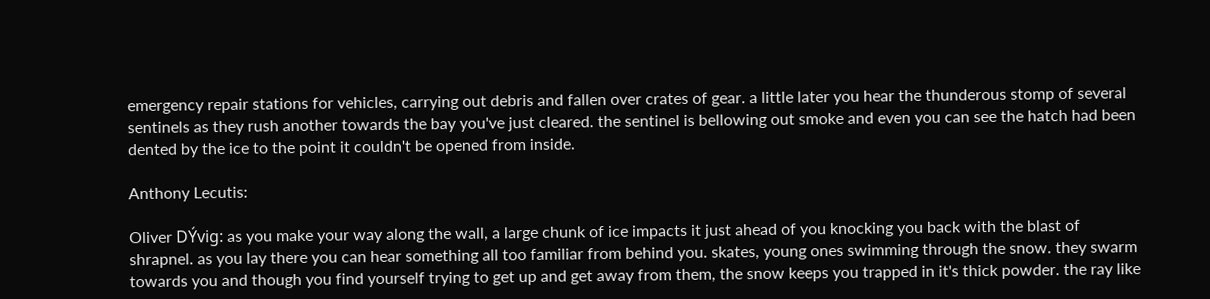emergency repair stations for vehicles, carrying out debris and fallen over crates of gear. a little later you hear the thunderous stomp of several sentinels as they rush another towards the bay you've just cleared. the sentinel is bellowing out smoke and even you can see the hatch had been dented by the ice to the point it couldn't be opened from inside.

Anthony Lecutis:

Oliver DÝvig: as you make your way along the wall, a large chunk of ice impacts it just ahead of you knocking you back with the blast of shrapnel. as you lay there you can hear something all too familiar from behind you. skates, young ones swimming through the snow. they swarm towards you and though you find yourself trying to get up and get away from them, the snow keeps you trapped in it's thick powder. the ray like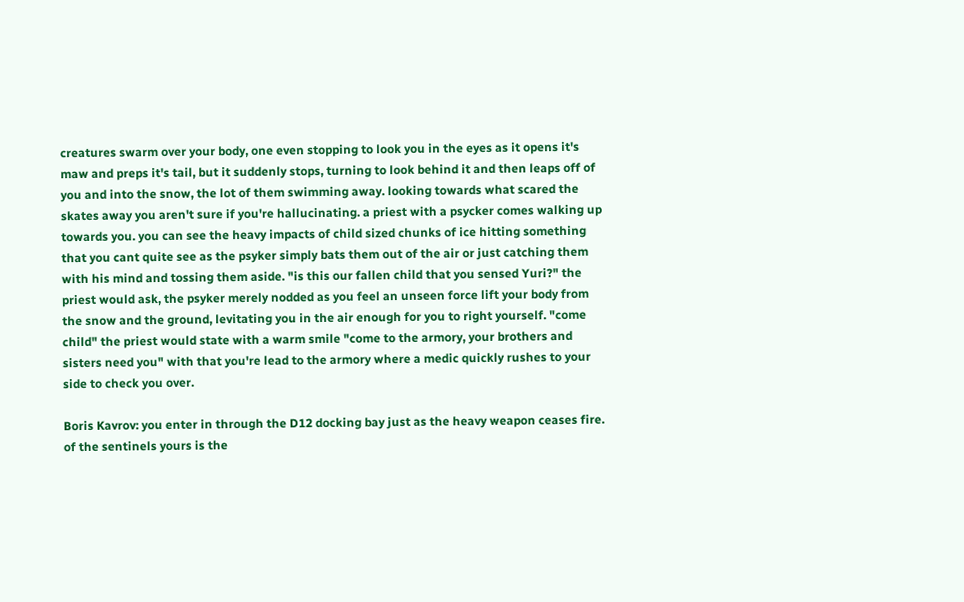creatures swarm over your body, one even stopping to look you in the eyes as it opens it's maw and preps it's tail, but it suddenly stops, turning to look behind it and then leaps off of you and into the snow, the lot of them swimming away. looking towards what scared the skates away you aren't sure if you're hallucinating. a priest with a psycker comes walking up towards you. you can see the heavy impacts of child sized chunks of ice hitting something that you cant quite see as the psyker simply bats them out of the air or just catching them with his mind and tossing them aside. "is this our fallen child that you sensed Yuri?" the priest would ask, the psyker merely nodded as you feel an unseen force lift your body from the snow and the ground, levitating you in the air enough for you to right yourself. "come child" the priest would state with a warm smile "come to the armory, your brothers and sisters need you" with that you're lead to the armory where a medic quickly rushes to your side to check you over.

Boris Kavrov: you enter in through the D12 docking bay just as the heavy weapon ceases fire. of the sentinels yours is the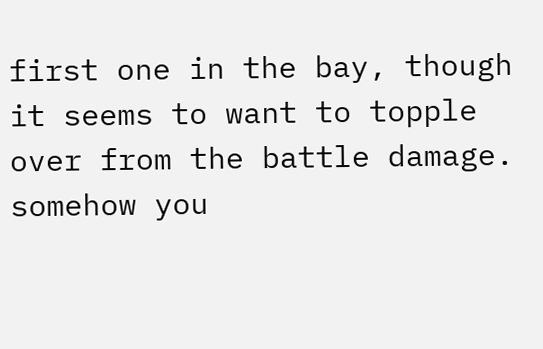first one in the bay, though it seems to want to topple over from the battle damage. somehow you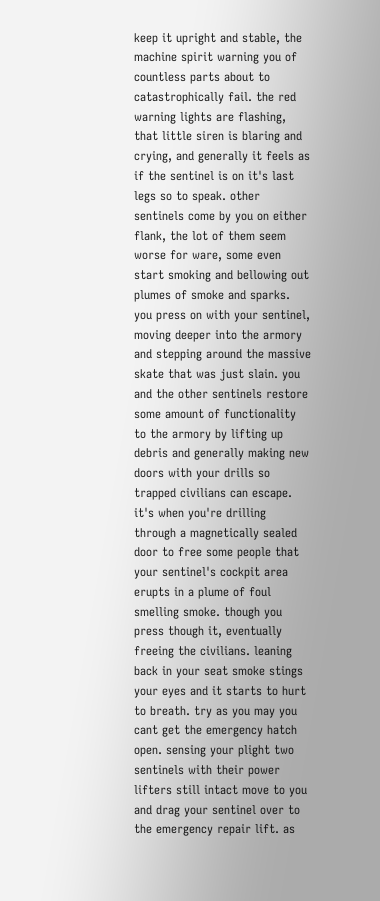keep it upright and stable, the machine spirit warning you of countless parts about to catastrophically fail. the red warning lights are flashing, that little siren is blaring and crying, and generally it feels as if the sentinel is on it's last legs so to speak. other sentinels come by you on either flank, the lot of them seem worse for ware, some even start smoking and bellowing out plumes of smoke and sparks. you press on with your sentinel, moving deeper into the armory and stepping around the massive skate that was just slain. you and the other sentinels restore some amount of functionality to the armory by lifting up debris and generally making new doors with your drills so trapped civilians can escape. it's when you're drilling through a magnetically sealed door to free some people that your sentinel's cockpit area erupts in a plume of foul smelling smoke. though you press though it, eventually freeing the civilians. leaning back in your seat smoke stings your eyes and it starts to hurt to breath. try as you may you cant get the emergency hatch open. sensing your plight two sentinels with their power lifters still intact move to you and drag your sentinel over to the emergency repair lift. as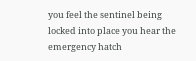you feel the sentinel being locked into place you hear the emergency hatch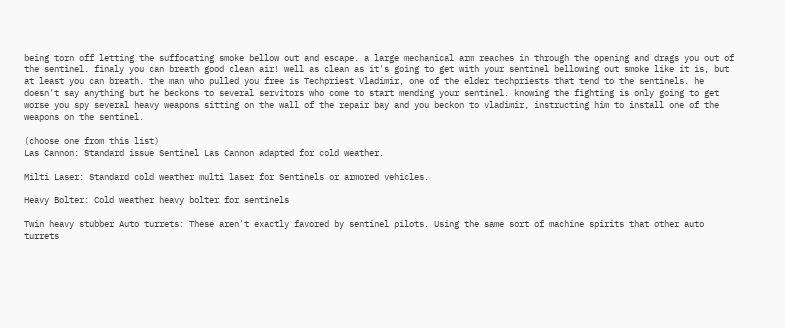being torn off letting the suffocating smoke bellow out and escape. a large mechanical arm reaches in through the opening and drags you out of the sentinel. finaly you can breath good clean air! well as clean as it's going to get with your sentinel bellowing out smoke like it is, but at least you can breath. the man who pulled you free is Techpriest Vladimir, one of the elder techpriests that tend to the sentinels. he doesn't say anything but he beckons to several servitors who come to start mending your sentinel. knowing the fighting is only going to get worse you spy several heavy weapons sitting on the wall of the repair bay and you beckon to vladimir, instructing him to install one of the weapons on the sentinel.

(choose one from this list)
Las Cannon: Standard issue Sentinel Las Cannon adapted for cold weather.

Milti Laser: Standard cold weather multi laser for Sentinels or armored vehicles.

Heavy Bolter: Cold weather heavy bolter for sentinels

Twin heavy stubber Auto turrets: These aren't exactly favored by sentinel pilots. Using the same sort of machine spirits that other auto turrets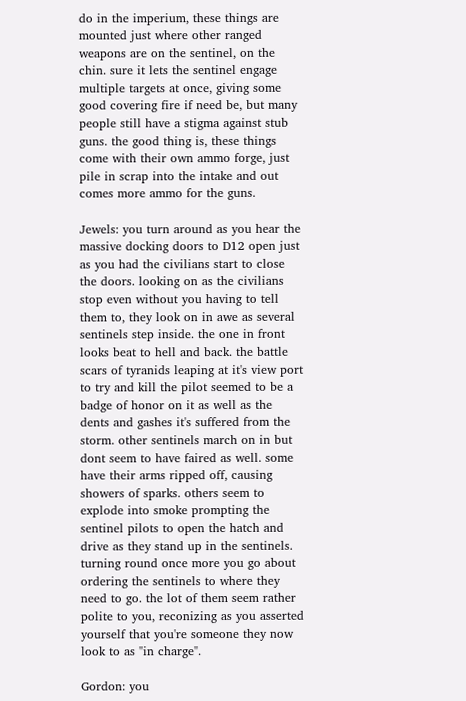do in the imperium, these things are mounted just where other ranged weapons are on the sentinel, on the chin. sure it lets the sentinel engage multiple targets at once, giving some good covering fire if need be, but many people still have a stigma against stub guns. the good thing is, these things come with their own ammo forge, just pile in scrap into the intake and out comes more ammo for the guns.

Jewels: you turn around as you hear the massive docking doors to D12 open just as you had the civilians start to close the doors. looking on as the civilians stop even without you having to tell them to, they look on in awe as several sentinels step inside. the one in front looks beat to hell and back. the battle scars of tyranids leaping at it's view port to try and kill the pilot seemed to be a badge of honor on it as well as the dents and gashes it's suffered from the storm. other sentinels march on in but dont seem to have faired as well. some have their arms ripped off, causing showers of sparks. others seem to explode into smoke prompting the sentinel pilots to open the hatch and drive as they stand up in the sentinels. turning round once more you go about ordering the sentinels to where they need to go. the lot of them seem rather polite to you, reconizing as you asserted yourself that you're someone they now look to as "in charge".

Gordon: you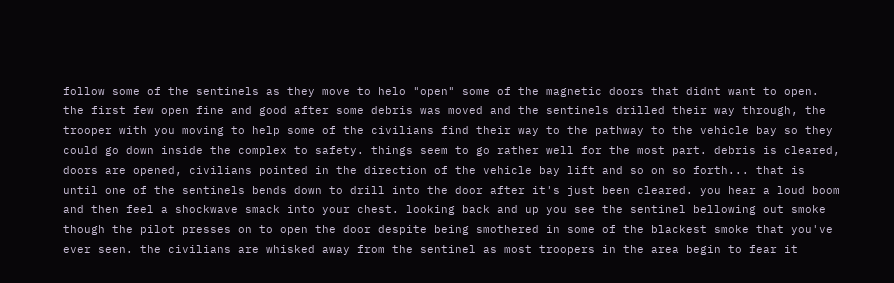follow some of the sentinels as they move to helo "open" some of the magnetic doors that didnt want to open. the first few open fine and good after some debris was moved and the sentinels drilled their way through, the trooper with you moving to help some of the civilians find their way to the pathway to the vehicle bay so they could go down inside the complex to safety. things seem to go rather well for the most part. debris is cleared, doors are opened, civilians pointed in the direction of the vehicle bay lift and so on so forth... that is until one of the sentinels bends down to drill into the door after it's just been cleared. you hear a loud boom and then feel a shockwave smack into your chest. looking back and up you see the sentinel bellowing out smoke though the pilot presses on to open the door despite being smothered in some of the blackest smoke that you've ever seen. the civilians are whisked away from the sentinel as most troopers in the area begin to fear it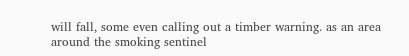will fall, some even calling out a timber warning. as an area around the smoking sentinel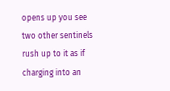opens up you see two other sentinels rush up to it as if charging into an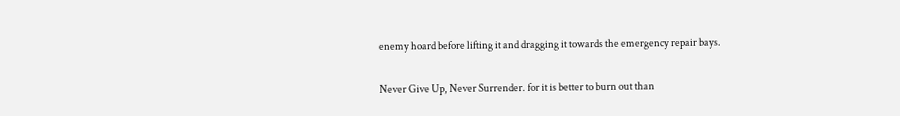enemy hoard before lifting it and dragging it towards the emergency repair bays.

Never Give Up, Never Surrender. for it is better to burn out than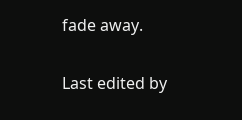fade away.

Last edited by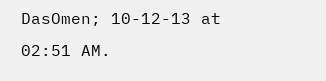DasOmen; 10-12-13 at 02:51 AM.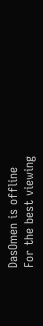DasOmen is offline
For the best viewing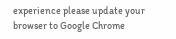experience please update your browser to Google Chrome